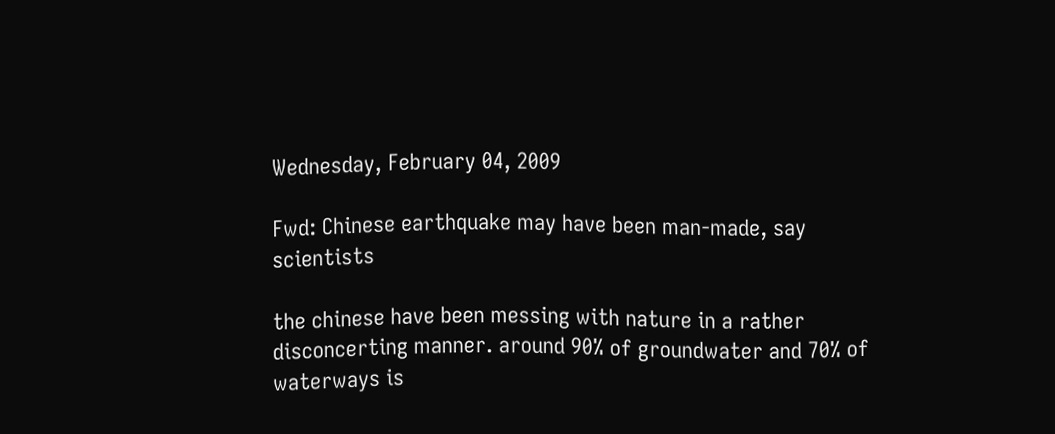Wednesday, February 04, 2009

Fwd: Chinese earthquake may have been man-made, say scientists

the chinese have been messing with nature in a rather disconcerting manner. around 90% of groundwater and 70% of waterways is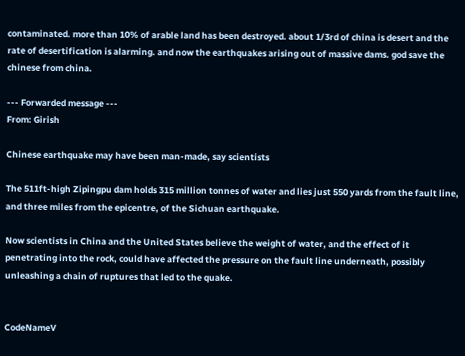contaminated. more than 10% of arable land has been destroyed. about 1/3rd of china is desert and the rate of desertification is alarming. and now the earthquakes arising out of massive dams. god save the chinese from china.

--- Forwarded message ---
From: Girish

Chinese earthquake may have been man-made, say scientists

The 511ft-high Zipingpu dam holds 315 million tonnes of water and lies just 550 yards from the fault line, and three miles from the epicentre, of the Sichuan earthquake.

Now scientists in China and the United States believe the weight of water, and the effect of it penetrating into the rock, could have affected the pressure on the fault line underneath, possibly unleashing a chain of ruptures that led to the quake.


CodeNameV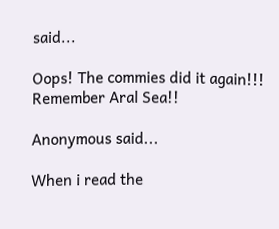said...

Oops! The commies did it again!!! Remember Aral Sea!!

Anonymous said...

When i read the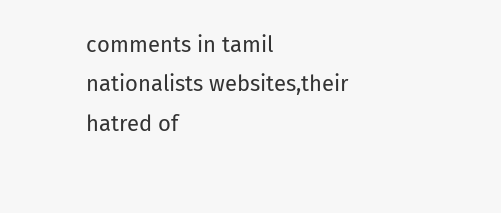comments in tamil nationalists websites,their hatred of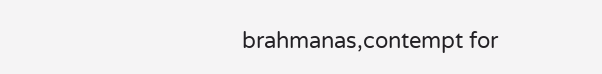brahmanas,contempt for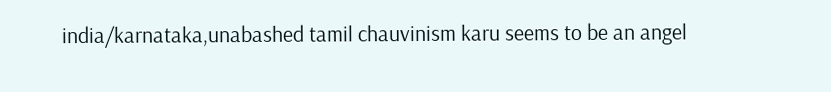india/karnataka,unabashed tamil chauvinism karu seems to be an angel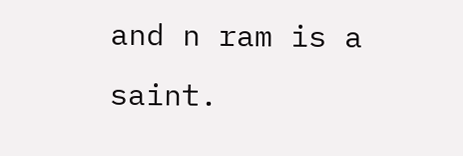and n ram is a saint.